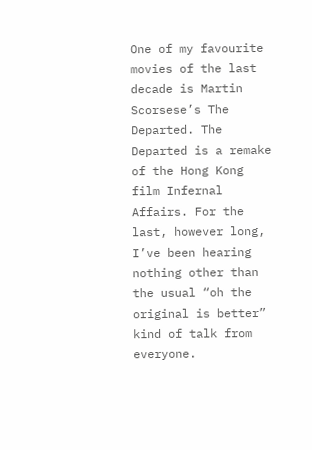One of my favourite movies of the last decade is Martin Scorsese’s The Departed. The Departed is a remake of the Hong Kong film Infernal Affairs. For the last, however long, I’ve been hearing nothing other than the usual “oh the original is better” kind of talk from everyone.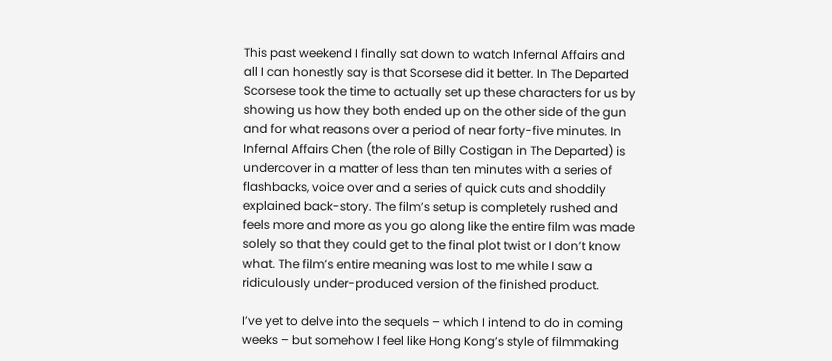This past weekend I finally sat down to watch Infernal Affairs and all I can honestly say is that Scorsese did it better. In The Departed Scorsese took the time to actually set up these characters for us by showing us how they both ended up on the other side of the gun and for what reasons over a period of near forty-five minutes. In Infernal Affairs Chen (the role of Billy Costigan in The Departed) is undercover in a matter of less than ten minutes with a series of flashbacks, voice over and a series of quick cuts and shoddily explained back-story. The film’s setup is completely rushed and feels more and more as you go along like the entire film was made solely so that they could get to the final plot twist or I don’t know what. The film’s entire meaning was lost to me while I saw a ridiculously under-produced version of the finished product.

I’ve yet to delve into the sequels – which I intend to do in coming weeks – but somehow I feel like Hong Kong’s style of filmmaking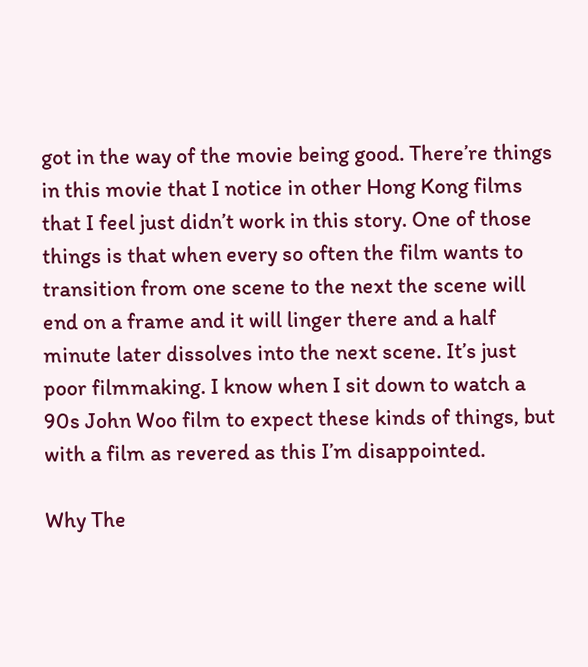got in the way of the movie being good. There’re things in this movie that I notice in other Hong Kong films that I feel just didn’t work in this story. One of those things is that when every so often the film wants to transition from one scene to the next the scene will end on a frame and it will linger there and a half minute later dissolves into the next scene. It’s just poor filmmaking. I know when I sit down to watch a 90s John Woo film to expect these kinds of things, but with a film as revered as this I’m disappointed.

Why The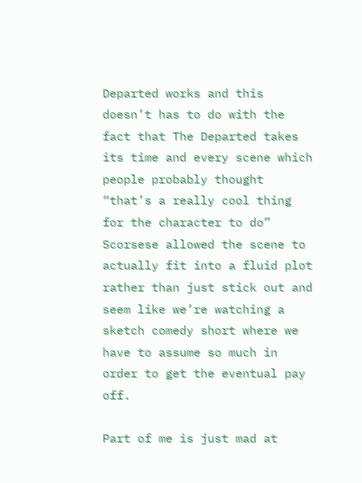Departed works and this doesn’t has to do with the fact that The Departed takes its time and every scene which people probably thought “that’s a really cool thing for the character to do” Scorsese allowed the scene to actually fit into a fluid plot rather than just stick out and seem like we’re watching a sketch comedy short where we have to assume so much in order to get the eventual pay off.

Part of me is just mad at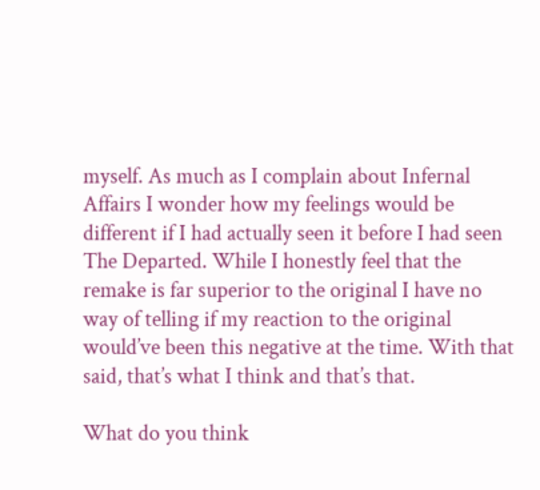myself. As much as I complain about Infernal Affairs I wonder how my feelings would be different if I had actually seen it before I had seen The Departed. While I honestly feel that the remake is far superior to the original I have no way of telling if my reaction to the original would’ve been this negative at the time. With that said, that’s what I think and that’s that.

What do you think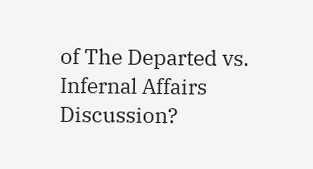of The Departed vs. Infernal Affairs Discussion?